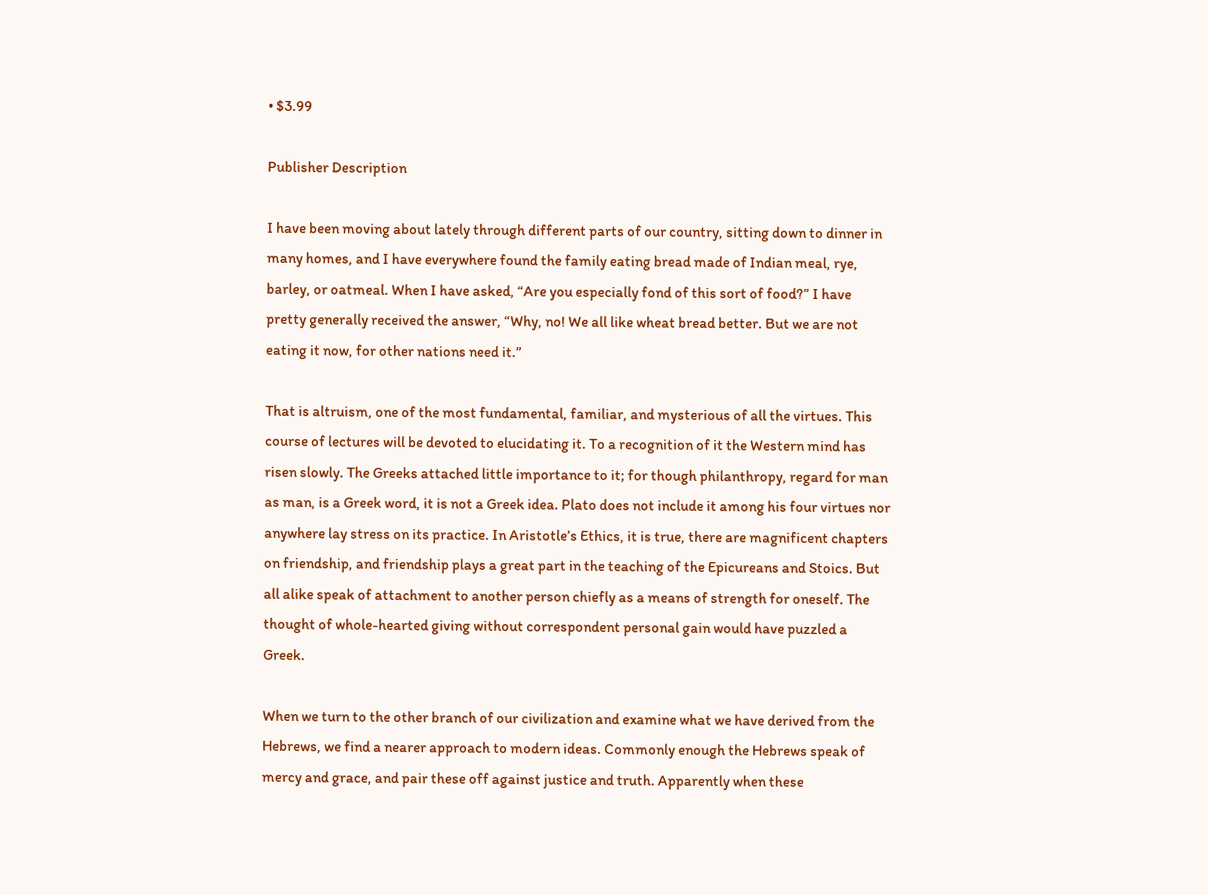• $3.99

Publisher Description

I have been moving about lately through different parts of our country, sitting down to dinner in many homes, and I have everywhere found the family eating bread made of Indian meal, rye, barley, or oatmeal. When I have asked, “Are you especially fond of this sort of food?” I have pretty generally received the answer, “Why, no! We all like wheat bread better. But we are not eating it now, for other nations need it.”

That is altruism, one of the most fundamental, familiar, and mysterious of all the virtues. This course of lectures will be devoted to elucidating it. To a recognition of it the Western mind has risen slowly. The Greeks attached little importance to it; for though philanthropy, regard for man as man, is a Greek word, it is not a Greek idea. Plato does not include it among his four virtues nor anywhere lay stress on its practice. In Aristotle’s Ethics, it is true, there are magnificent chapters on friendship, and friendship plays a great part in the teaching of the Epicureans and Stoics. But all alike speak of attachment to another person chiefly as a means of strength for oneself. The thought of whole-hearted giving without correspondent personal gain would have puzzled a Greek.

When we turn to the other branch of our civilization and examine what we have derived from the Hebrews, we find a nearer approach to modern ideas. Commonly enough the Hebrews speak of mercy and grace, and pair these off against justice and truth. Apparently when these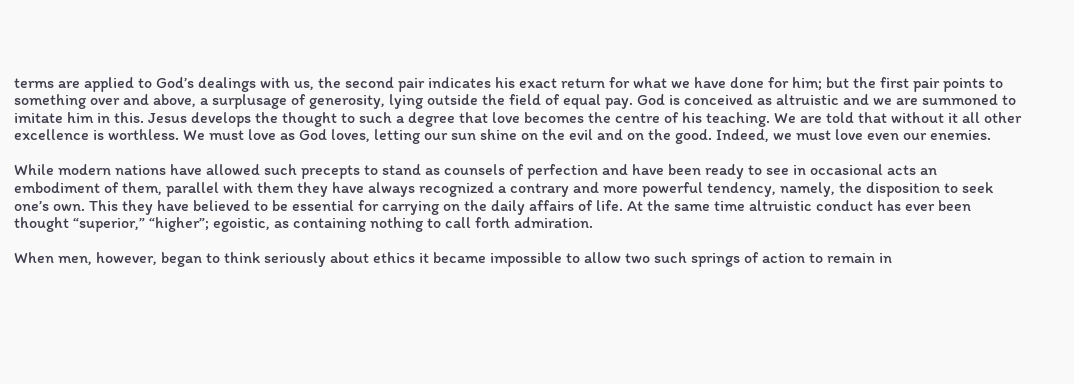terms are applied to God’s dealings with us, the second pair indicates his exact return for what we have done for him; but the first pair points to something over and above, a surplusage of generosity, lying outside the field of equal pay. God is conceived as altruistic and we are summoned to imitate him in this. Jesus develops the thought to such a degree that love becomes the centre of his teaching. We are told that without it all other excellence is worthless. We must love as God loves, letting our sun shine on the evil and on the good. Indeed, we must love even our enemies.

While modern nations have allowed such precepts to stand as counsels of perfection and have been ready to see in occasional acts an embodiment of them, parallel with them they have always recognized a contrary and more powerful tendency, namely, the disposition to seek one’s own. This they have believed to be essential for carrying on the daily affairs of life. At the same time altruistic conduct has ever been thought “superior,” “higher”; egoistic, as containing nothing to call forth admiration.

When men, however, began to think seriously about ethics it became impossible to allow two such springs of action to remain in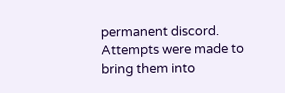permanent discord. Attempts were made to bring them into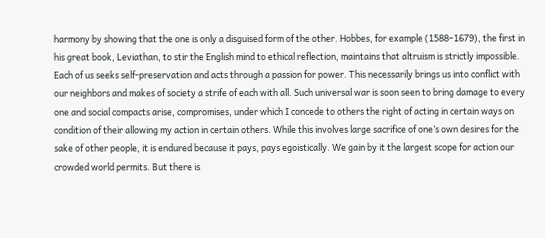harmony by showing that the one is only a disguised form of the other. Hobbes, for example (1588–1679), the first in his great book, Leviathan, to stir the English mind to ethical reflection, maintains that altruism is strictly impossible. Each of us seeks self-preservation and acts through a passion for power. This necessarily brings us into conflict with our neighbors and makes of society a strife of each with all. Such universal war is soon seen to bring damage to every one and social compacts arise, compromises, under which I concede to others the right of acting in certain ways on condition of their allowing my action in certain others. While this involves large sacrifice of one’s own desires for the sake of other people, it is endured because it pays, pays egoistically. We gain by it the largest scope for action our crowded world permits. But there is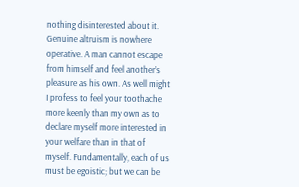nothing disinterested about it. Genuine altruism is nowhere operative. A man cannot escape from himself and feel another’s pleasure as his own. As well might I profess to feel your toothache more keenly than my own as to declare myself more interested in your welfare than in that of myself. Fundamentally, each of us must be egoistic; but we can be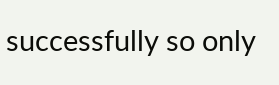successfully so only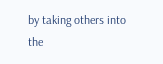by taking others into the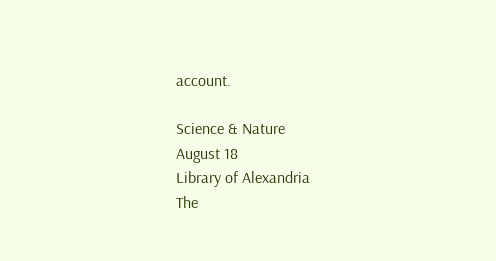account.

Science & Nature
August 18
Library of Alexandria
The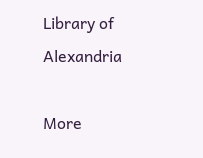Library of Alexandria

More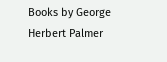Books by George Herbert Palmer